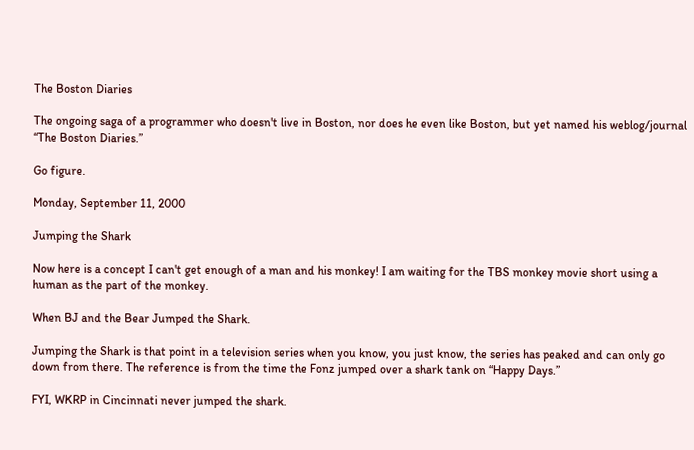The Boston Diaries

The ongoing saga of a programmer who doesn't live in Boston, nor does he even like Boston, but yet named his weblog/journal “The Boston Diaries.”

Go figure.

Monday, September 11, 2000

Jumping the Shark

Now here is a concept I can't get enough of a man and his monkey! I am waiting for the TBS monkey movie short using a human as the part of the monkey.

When BJ and the Bear Jumped the Shark.

Jumping the Shark is that point in a television series when you know, you just know, the series has peaked and can only go down from there. The reference is from the time the Fonz jumped over a shark tank on “Happy Days.”

FYI, WKRP in Cincinnati never jumped the shark.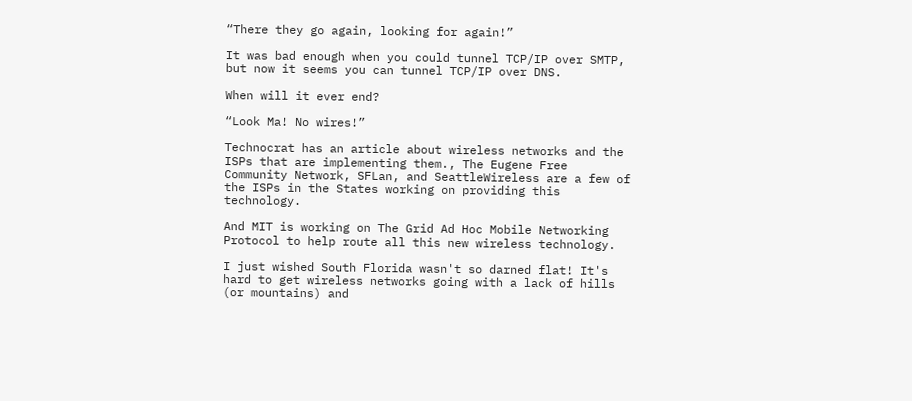“There they go again, looking for again!”

It was bad enough when you could tunnel TCP/IP over SMTP, but now it seems you can tunnel TCP/IP over DNS.

When will it ever end?

“Look Ma! No wires!”

Technocrat has an article about wireless networks and the ISPs that are implementing them., The Eugene Free Community Network, SFLan, and SeattleWireless are a few of the ISPs in the States working on providing this technology.

And MIT is working on The Grid Ad Hoc Mobile Networking Protocol to help route all this new wireless technology.

I just wished South Florida wasn't so darned flat! It's hard to get wireless networks going with a lack of hills (or mountains) and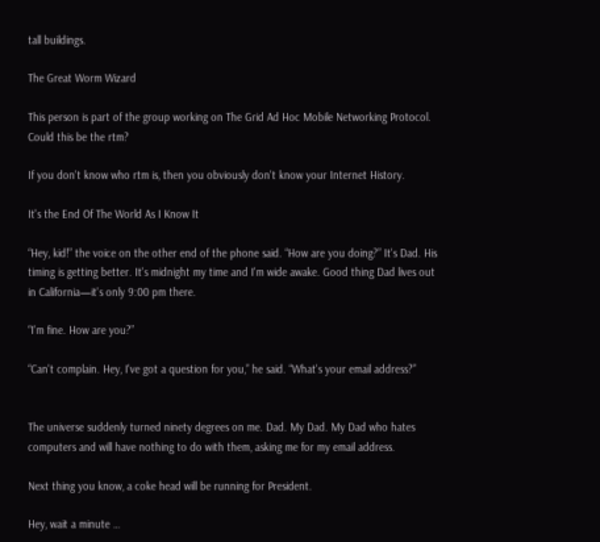tall buildings.

The Great Worm Wizard

This person is part of the group working on The Grid Ad Hoc Mobile Networking Protocol. Could this be the rtm?

If you don't know who rtm is, then you obviously don't know your Internet History.

It's the End Of The World As I Know It

“Hey, kid!” the voice on the other end of the phone said. “How are you doing?” It's Dad. His timing is getting better. It's midnight my time and I'm wide awake. Good thing Dad lives out in California—it's only 9:00 pm there.

“I'm fine. How are you?”

“Can't complain. Hey, I've got a question for you,” he said. “What's your email address?”


The universe suddenly turned ninety degrees on me. Dad. My Dad. My Dad who hates computers and will have nothing to do with them, asking me for my email address.

Next thing you know, a coke head will be running for President.

Hey, wait a minute …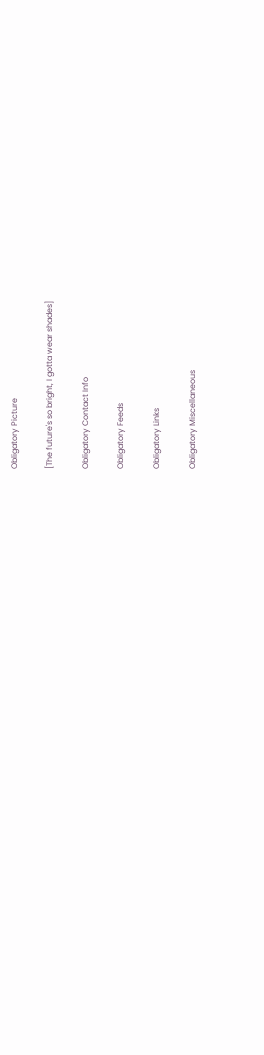Obligatory Picture

[The future's so bright, I gotta wear shades]

Obligatory Contact Info

Obligatory Feeds

Obligatory Links

Obligatory Miscellaneous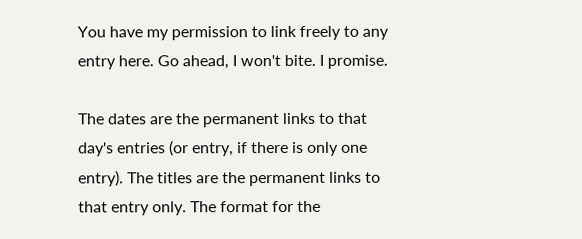You have my permission to link freely to any entry here. Go ahead, I won't bite. I promise.

The dates are the permanent links to that day's entries (or entry, if there is only one entry). The titles are the permanent links to that entry only. The format for the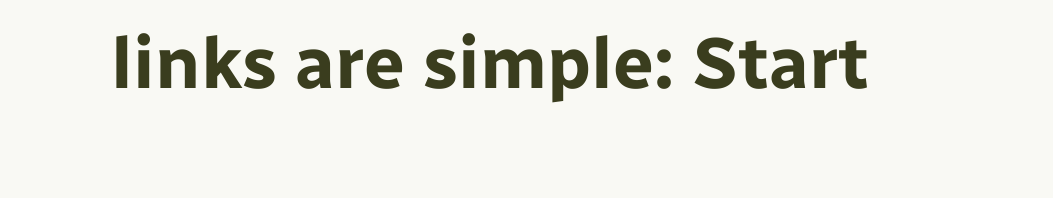links are simple: Start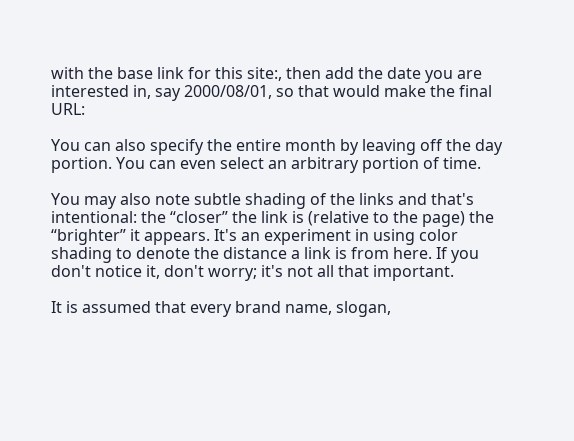with the base link for this site:, then add the date you are interested in, say 2000/08/01, so that would make the final URL:

You can also specify the entire month by leaving off the day portion. You can even select an arbitrary portion of time.

You may also note subtle shading of the links and that's intentional: the “closer” the link is (relative to the page) the “brighter” it appears. It's an experiment in using color shading to denote the distance a link is from here. If you don't notice it, don't worry; it's not all that important.

It is assumed that every brand name, slogan,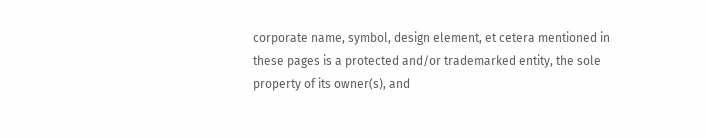corporate name, symbol, design element, et cetera mentioned in these pages is a protected and/or trademarked entity, the sole property of its owner(s), and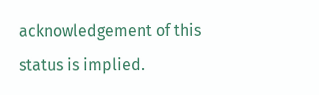acknowledgement of this status is implied.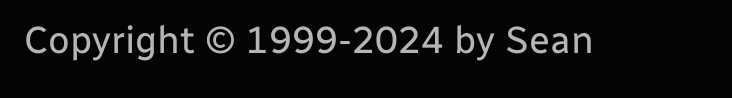Copyright © 1999-2024 by Sean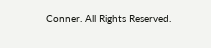Conner. All Rights Reserved.